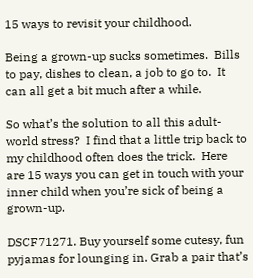15 ways to revisit your childhood.

Being a grown-up sucks sometimes.  Bills to pay, dishes to clean, a job to go to.  It can all get a bit much after a while.

So what’s the solution to all this adult-world stress?  I find that a little trip back to my childhood often does the trick.  Here are 15 ways you can get in touch with your inner child when you’re sick of being a grown-up.

DSCF71271. Buy yourself some cutesy, fun pyjamas for lounging in. Grab a pair that’s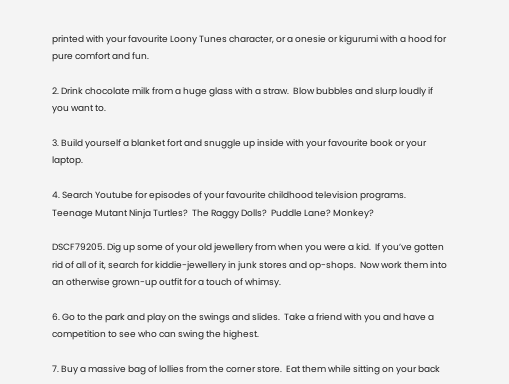printed with your favourite Loony Tunes character, or a onesie or kigurumi with a hood for pure comfort and fun.

2. Drink chocolate milk from a huge glass with a straw.  Blow bubbles and slurp loudly if you want to.

3. Build yourself a blanket fort and snuggle up inside with your favourite book or your laptop.

4. Search Youtube for episodes of your favourite childhood television programs.  Teenage Mutant Ninja Turtles?  The Raggy Dolls?  Puddle Lane? Monkey?

DSCF79205. Dig up some of your old jewellery from when you were a kid.  If you’ve gotten rid of all of it, search for kiddie-jewellery in junk stores and op-shops.  Now work them into an otherwise grown-up outfit for a touch of whimsy.

6. Go to the park and play on the swings and slides.  Take a friend with you and have a competition to see who can swing the highest.

7. Buy a massive bag of lollies from the corner store.  Eat them while sitting on your back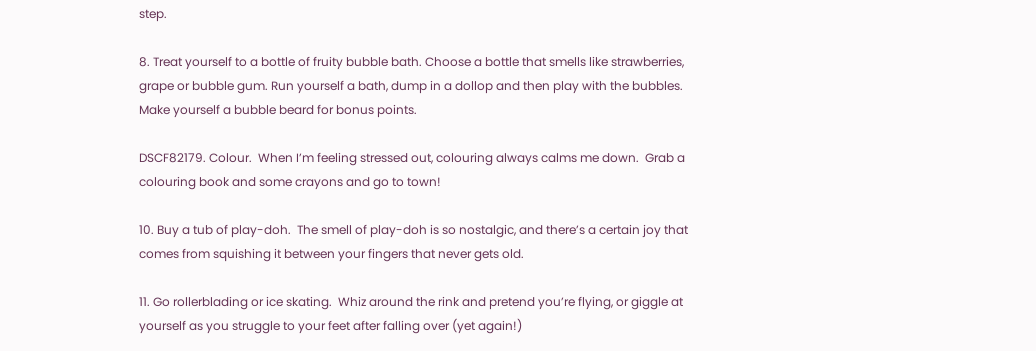step.

8. Treat yourself to a bottle of fruity bubble bath. Choose a bottle that smells like strawberries, grape or bubble gum. Run yourself a bath, dump in a dollop and then play with the bubbles.  Make yourself a bubble beard for bonus points.

DSCF82179. Colour.  When I’m feeling stressed out, colouring always calms me down.  Grab a colouring book and some crayons and go to town!

10. Buy a tub of play-doh.  The smell of play-doh is so nostalgic, and there’s a certain joy that comes from squishing it between your fingers that never gets old.

11. Go rollerblading or ice skating.  Whiz around the rink and pretend you’re flying, or giggle at yourself as you struggle to your feet after falling over (yet again!)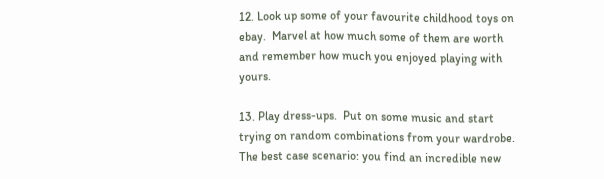12. Look up some of your favourite childhood toys on ebay.  Marvel at how much some of them are worth and remember how much you enjoyed playing with yours.

13. Play dress-ups.  Put on some music and start trying on random combinations from your wardrobe. The best case scenario: you find an incredible new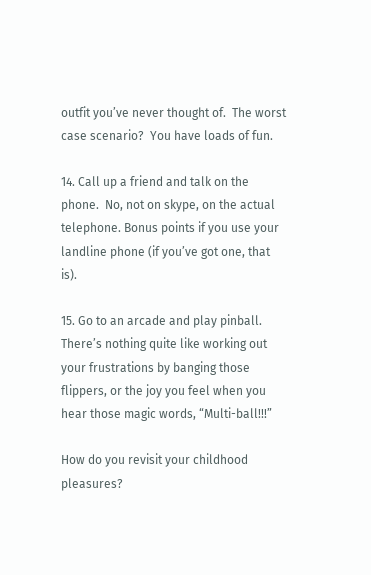outfit you’ve never thought of.  The worst case scenario?  You have loads of fun.

14. Call up a friend and talk on the phone.  No, not on skype, on the actual telephone. Bonus points if you use your landline phone (if you’ve got one, that is).

15. Go to an arcade and play pinball.  There’s nothing quite like working out your frustrations by banging those flippers, or the joy you feel when you hear those magic words, “Multi-ball!!!”

How do you revisit your childhood pleasures?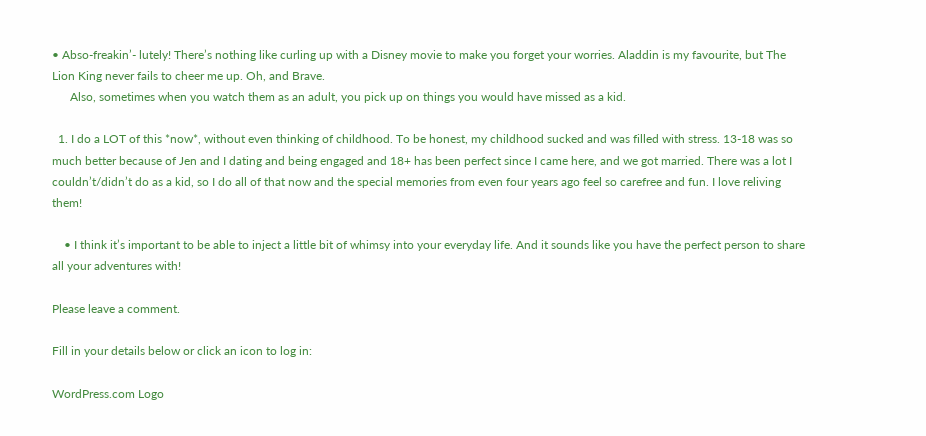• Abso-freakin’- lutely! There’s nothing like curling up with a Disney movie to make you forget your worries. Aladdin is my favourite, but The Lion King never fails to cheer me up. Oh, and Brave.
      Also, sometimes when you watch them as an adult, you pick up on things you would have missed as a kid.

  1. I do a LOT of this *now*, without even thinking of childhood. To be honest, my childhood sucked and was filled with stress. 13-18 was so much better because of Jen and I dating and being engaged and 18+ has been perfect since I came here, and we got married. There was a lot I couldn’t/didn’t do as a kid, so I do all of that now and the special memories from even four years ago feel so carefree and fun. I love reliving them!

    • I think it’s important to be able to inject a little bit of whimsy into your everyday life. And it sounds like you have the perfect person to share all your adventures with!

Please leave a comment.

Fill in your details below or click an icon to log in:

WordPress.com Logo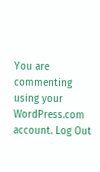You are commenting using your WordPress.com account. Log Out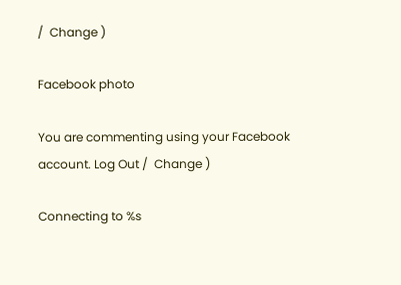/  Change )

Facebook photo

You are commenting using your Facebook account. Log Out /  Change )

Connecting to %s